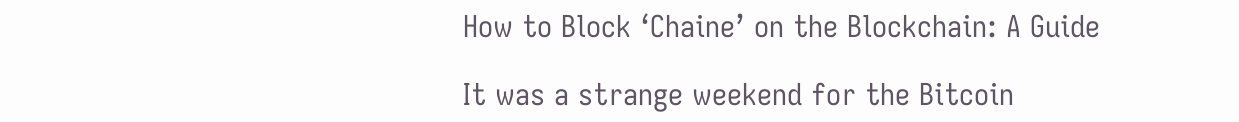How to Block ‘Chaine’ on the Blockchain: A Guide

It was a strange weekend for the Bitcoin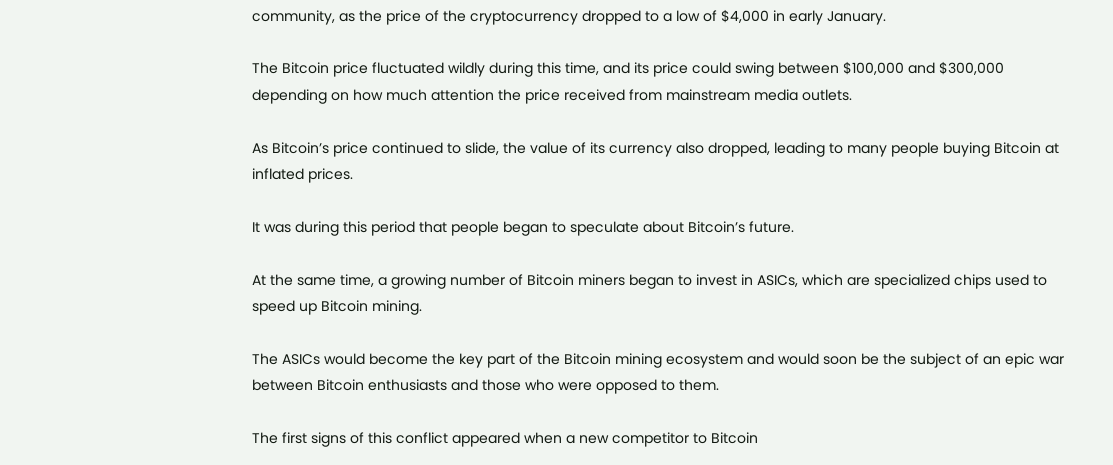community, as the price of the cryptocurrency dropped to a low of $4,000 in early January.

The Bitcoin price fluctuated wildly during this time, and its price could swing between $100,000 and $300,000 depending on how much attention the price received from mainstream media outlets.

As Bitcoin’s price continued to slide, the value of its currency also dropped, leading to many people buying Bitcoin at inflated prices.

It was during this period that people began to speculate about Bitcoin’s future.

At the same time, a growing number of Bitcoin miners began to invest in ASICs, which are specialized chips used to speed up Bitcoin mining.

The ASICs would become the key part of the Bitcoin mining ecosystem and would soon be the subject of an epic war between Bitcoin enthusiasts and those who were opposed to them.

The first signs of this conflict appeared when a new competitor to Bitcoin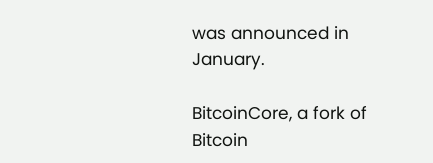was announced in January.

BitcoinCore, a fork of Bitcoin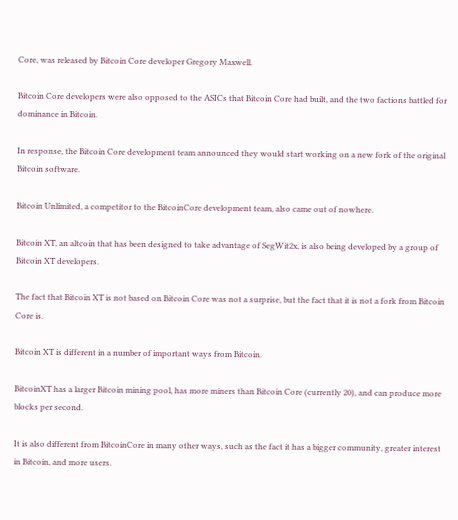Core, was released by Bitcoin Core developer Gregory Maxwell.

Bitcoin Core developers were also opposed to the ASICs that Bitcoin Core had built, and the two factions battled for dominance in Bitcoin.

In response, the Bitcoin Core development team announced they would start working on a new fork of the original Bitcoin software.

Bitcoin Unlimited, a competitor to the BitcoinCore development team, also came out of nowhere.

Bitcoin XT, an altcoin that has been designed to take advantage of SegWit2x, is also being developed by a group of Bitcoin XT developers.

The fact that Bitcoin XT is not based on Bitcoin Core was not a surprise, but the fact that it is not a fork from Bitcoin Core is.

Bitcoin XT is different in a number of important ways from Bitcoin.

BitcoinXT has a larger Bitcoin mining pool, has more miners than Bitcoin Core (currently 20), and can produce more blocks per second.

It is also different from BitcoinCore in many other ways, such as the fact it has a bigger community, greater interest in Bitcoin, and more users.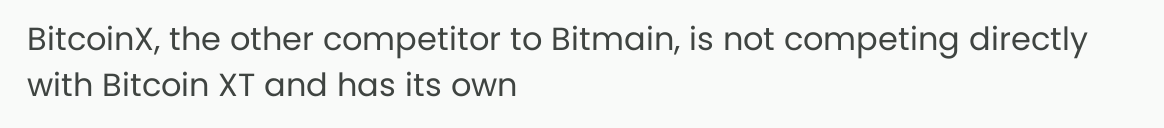BitcoinX, the other competitor to Bitmain, is not competing directly with Bitcoin XT and has its own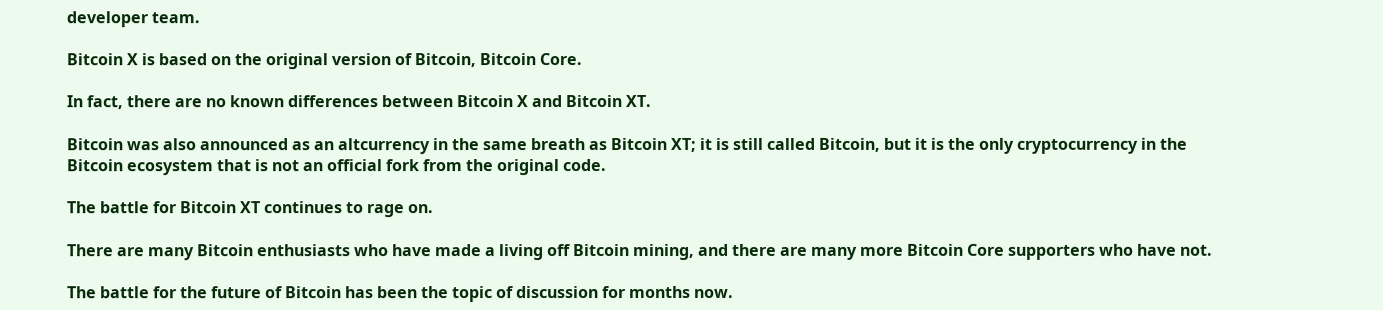developer team.

Bitcoin X is based on the original version of Bitcoin, Bitcoin Core.

In fact, there are no known differences between Bitcoin X and Bitcoin XT.

Bitcoin was also announced as an altcurrency in the same breath as Bitcoin XT; it is still called Bitcoin, but it is the only cryptocurrency in the Bitcoin ecosystem that is not an official fork from the original code.

The battle for Bitcoin XT continues to rage on.

There are many Bitcoin enthusiasts who have made a living off Bitcoin mining, and there are many more Bitcoin Core supporters who have not.

The battle for the future of Bitcoin has been the topic of discussion for months now.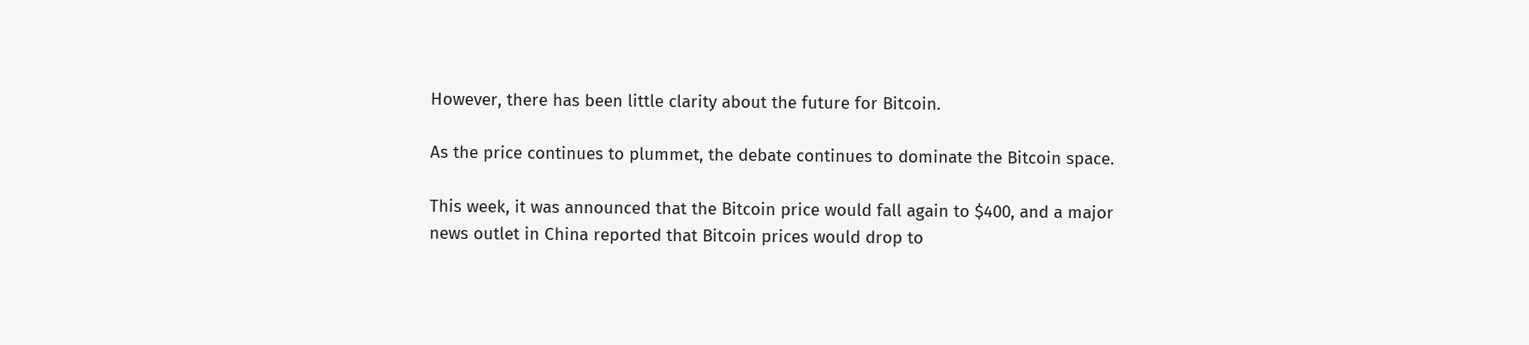However, there has been little clarity about the future for Bitcoin.

As the price continues to plummet, the debate continues to dominate the Bitcoin space.

This week, it was announced that the Bitcoin price would fall again to $400, and a major news outlet in China reported that Bitcoin prices would drop to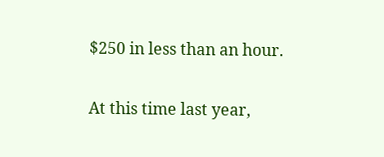$250 in less than an hour.

At this time last year,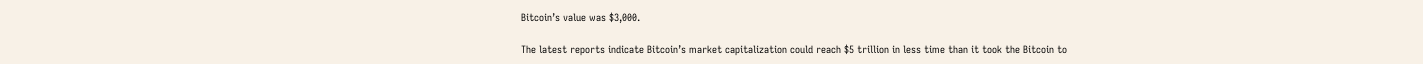Bitcoin’s value was $3,000.

The latest reports indicate Bitcoin’s market capitalization could reach $5 trillion in less time than it took the Bitcoin to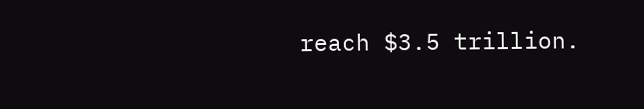reach $3.5 trillion.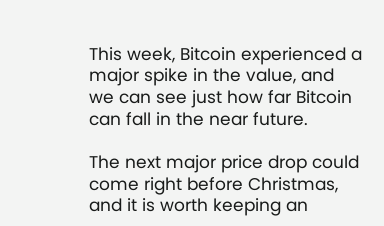This week, Bitcoin experienced a major spike in the value, and we can see just how far Bitcoin can fall in the near future.

The next major price drop could come right before Christmas, and it is worth keeping an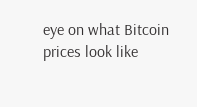eye on what Bitcoin prices look like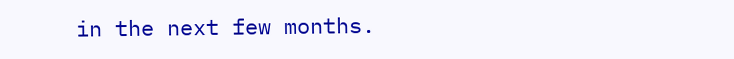in the next few months.